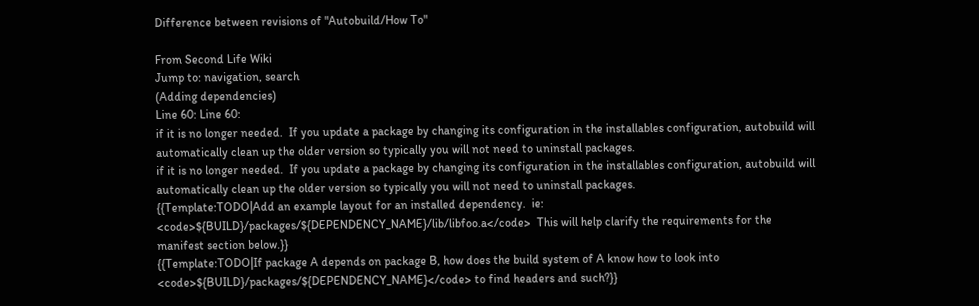Difference between revisions of "Autobuild/How To"

From Second Life Wiki
Jump to: navigation, search
(Adding dependencies)
Line 60: Line 60:
if it is no longer needed.  If you update a package by changing its configuration in the installables configuration, autobuild will automatically clean up the older version so typically you will not need to uninstall packages.
if it is no longer needed.  If you update a package by changing its configuration in the installables configuration, autobuild will automatically clean up the older version so typically you will not need to uninstall packages.
{{Template:TODO|Add an example layout for an installed dependency.  ie: <code>${BUILD}/packages/${DEPENDENCY_NAME}/lib/libfoo.a</code>  This will help clarify the requirements for the manifest section below.}}
{{Template:TODO|If package A depends on package B, how does the build system of A know how to look into <code>${BUILD}/packages/${DEPENDENCY_NAME}</code> to find headers and such?}}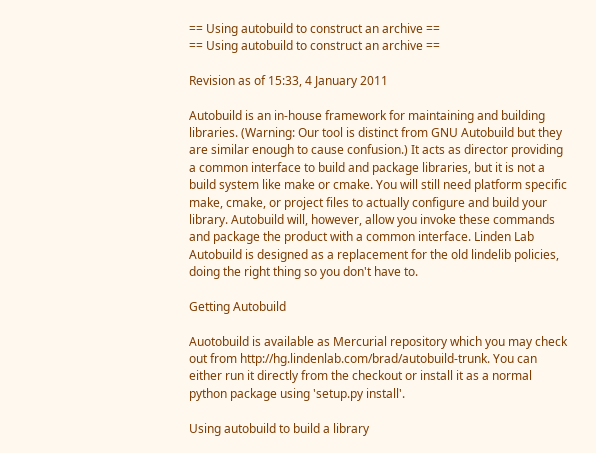== Using autobuild to construct an archive ==
== Using autobuild to construct an archive ==

Revision as of 15:33, 4 January 2011

Autobuild is an in-house framework for maintaining and building libraries. (Warning: Our tool is distinct from GNU Autobuild but they are similar enough to cause confusion.) It acts as director providing a common interface to build and package libraries, but it is not a build system like make or cmake. You will still need platform specific make, cmake, or project files to actually configure and build your library. Autobuild will, however, allow you invoke these commands and package the product with a common interface. Linden Lab Autobuild is designed as a replacement for the old lindelib policies, doing the right thing so you don't have to.

Getting Autobuild

Auotobuild is available as Mercurial repository which you may check out from http://hg.lindenlab.com/brad/autobuild-trunk. You can either run it directly from the checkout or install it as a normal python package using 'setup.py install'.

Using autobuild to build a library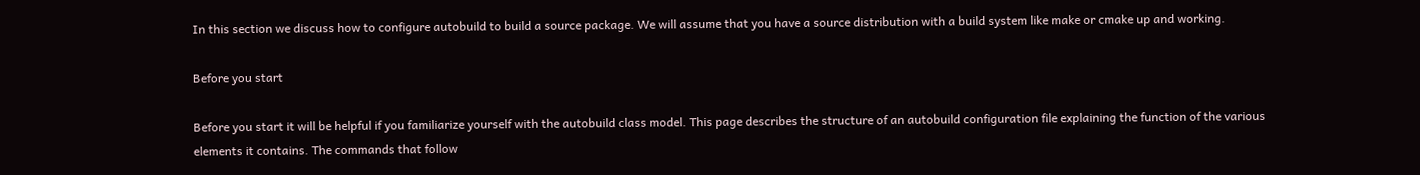In this section we discuss how to configure autobuild to build a source package. We will assume that you have a source distribution with a build system like make or cmake up and working.

Before you start

Before you start it will be helpful if you familiarize yourself with the autobuild class model. This page describes the structure of an autobuild configuration file explaining the function of the various elements it contains. The commands that follow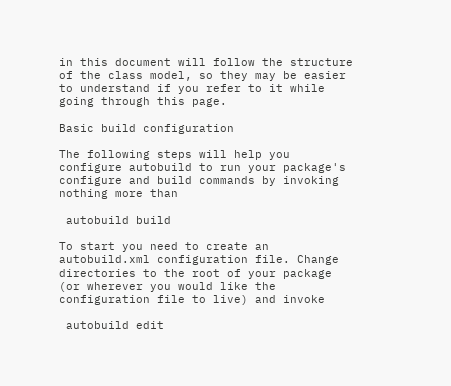in this document will follow the structure of the class model, so they may be easier to understand if you refer to it while going through this page.

Basic build configuration

The following steps will help you configure autobuild to run your package's configure and build commands by invoking nothing more than

 autobuild build

To start you need to create an autobuild.xml configuration file. Change directories to the root of your package (or wherever you would like the configuration file to live) and invoke

 autobuild edit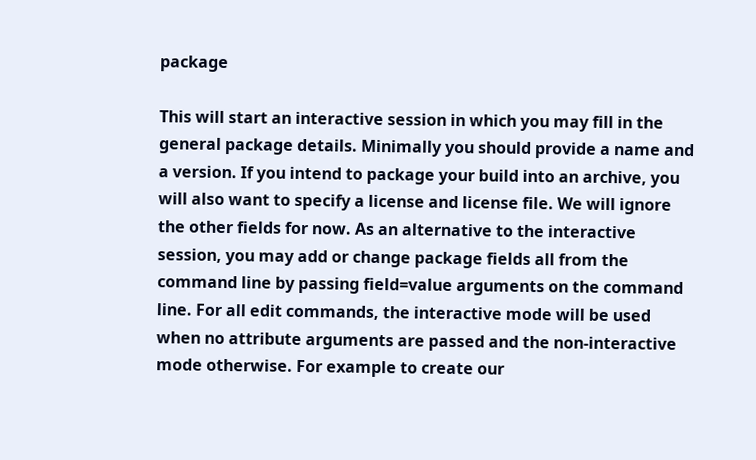package

This will start an interactive session in which you may fill in the general package details. Minimally you should provide a name and a version. If you intend to package your build into an archive, you will also want to specify a license and license file. We will ignore the other fields for now. As an alternative to the interactive session, you may add or change package fields all from the command line by passing field=value arguments on the command line. For all edit commands, the interactive mode will be used when no attribute arguments are passed and the non-interactive mode otherwise. For example to create our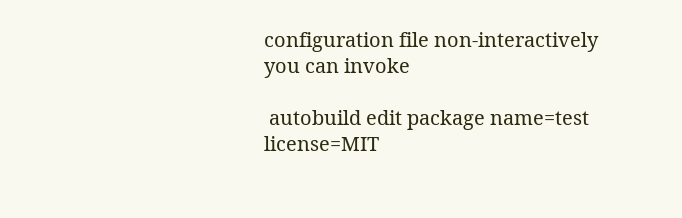configuration file non-interactively you can invoke

 autobuild edit package name=test license=MIT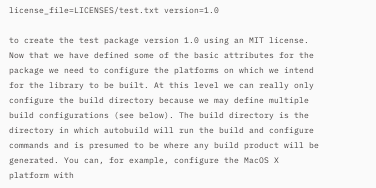license_file=LICENSES/test.txt version=1.0

to create the test package version 1.0 using an MIT license. Now that we have defined some of the basic attributes for the package we need to configure the platforms on which we intend for the library to be built. At this level we can really only configure the build directory because we may define multiple build configurations (see below). The build directory is the directory in which autobuild will run the build and configure commands and is presumed to be where any build product will be generated. You can, for example, configure the MacOS X platform with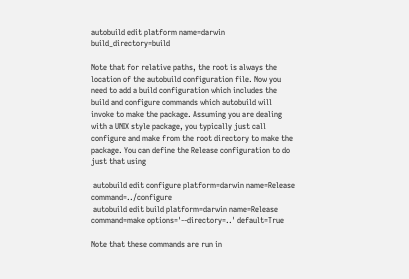autobuild edit platform name=darwin build_directory=build

Note that for relative paths, the root is always the location of the autobuild configuration file. Now you need to add a build configuration which includes the build and configure commands which autobuild will invoke to make the package. Assuming you are dealing with a UNIX style package, you typically just call configure and make from the root directory to make the package. You can define the Release configuration to do just that using

 autobuild edit configure platform=darwin name=Release command=../configure
 autobuild edit build platform=darwin name=Release command=make options='--directory=..' default=True

Note that these commands are run in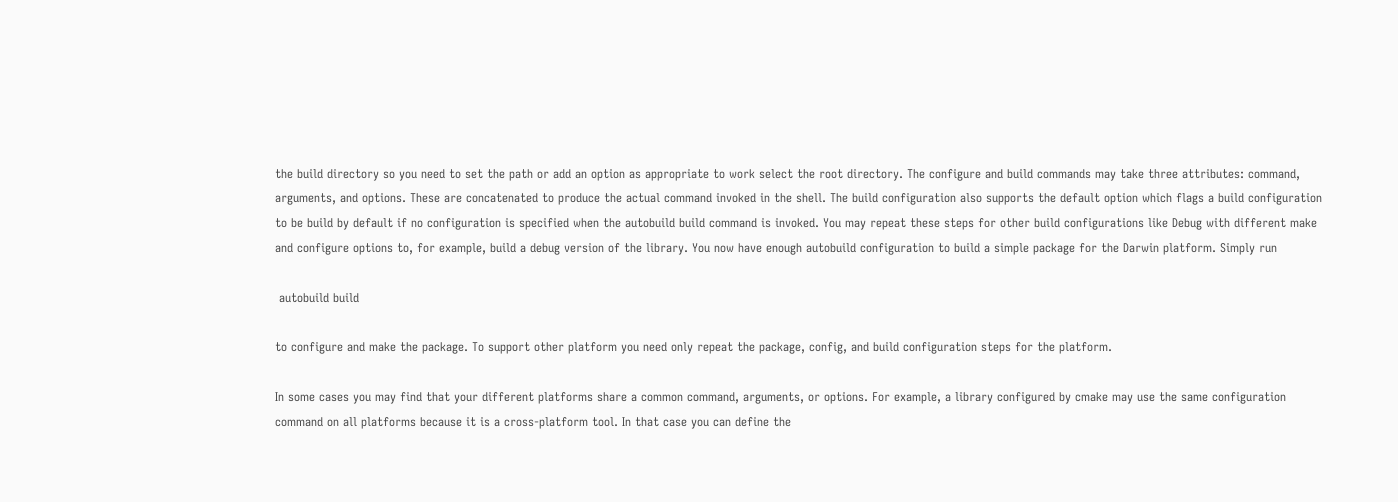the build directory so you need to set the path or add an option as appropriate to work select the root directory. The configure and build commands may take three attributes: command, arguments, and options. These are concatenated to produce the actual command invoked in the shell. The build configuration also supports the default option which flags a build configuration to be build by default if no configuration is specified when the autobuild build command is invoked. You may repeat these steps for other build configurations like Debug with different make and configure options to, for example, build a debug version of the library. You now have enough autobuild configuration to build a simple package for the Darwin platform. Simply run

 autobuild build

to configure and make the package. To support other platform you need only repeat the package, config, and build configuration steps for the platform.

In some cases you may find that your different platforms share a common command, arguments, or options. For example, a library configured by cmake may use the same configuration command on all platforms because it is a cross-platform tool. In that case you can define the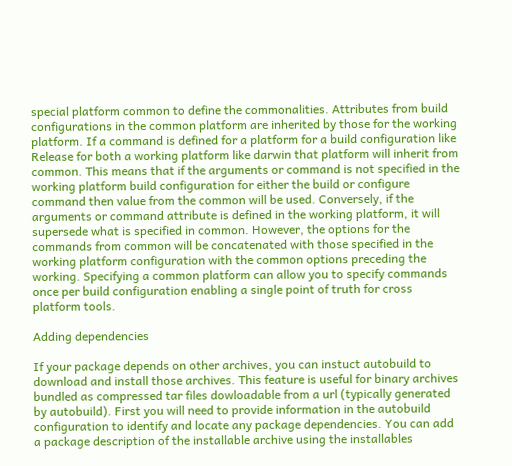special platform common to define the commonalities. Attributes from build configurations in the common platform are inherited by those for the working platform. If a command is defined for a platform for a build configuration like Release for both a working platform like darwin that platform will inherit from common. This means that if the arguments or command is not specified in the working platform build configuration for either the build or configure command then value from the common will be used. Conversely, if the arguments or command attribute is defined in the working platform, it will supersede what is specified in common. However, the options for the commands from common will be concatenated with those specified in the working platform configuration with the common options preceding the working. Specifying a common platform can allow you to specify commands once per build configuration enabling a single point of truth for cross platform tools.

Adding dependencies

If your package depends on other archives, you can instuct autobuild to download and install those archives. This feature is useful for binary archives bundled as compressed tar files dowloadable from a url (typically generated by autobuild). First you will need to provide information in the autobuild configuration to identify and locate any package dependencies. You can add a package description of the installable archive using the installables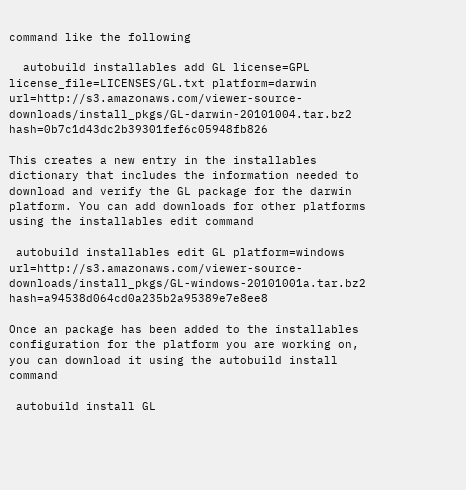command like the following

  autobuild installables add GL license=GPL license_file=LICENSES/GL.txt platform=darwin
url=http://s3.amazonaws.com/viewer-source-downloads/install_pkgs/GL-darwin-20101004.tar.bz2 hash=0b7c1d43dc2b39301fef6c05948fb826

This creates a new entry in the installables dictionary that includes the information needed to download and verify the GL package for the darwin platform. You can add downloads for other platforms using the installables edit command

 autobuild installables edit GL platform=windows
url=http://s3.amazonaws.com/viewer-source-downloads/install_pkgs/GL-windows-20101001a.tar.bz2 hash=a94538d064cd0a235b2a95389e7e8ee8

Once an package has been added to the installables configuration for the platform you are working on, you can download it using the autobuild install command

 autobuild install GL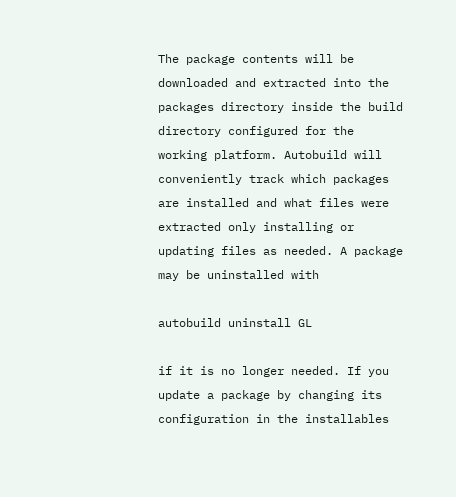The package contents will be downloaded and extracted into the packages directory inside the build directory configured for the working platform. Autobuild will conveniently track which packages are installed and what files were extracted only installing or updating files as needed. A package may be uninstalled with

autobuild uninstall GL

if it is no longer needed. If you update a package by changing its configuration in the installables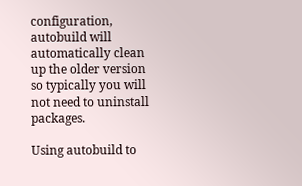configuration, autobuild will automatically clean up the older version so typically you will not need to uninstall packages.

Using autobuild to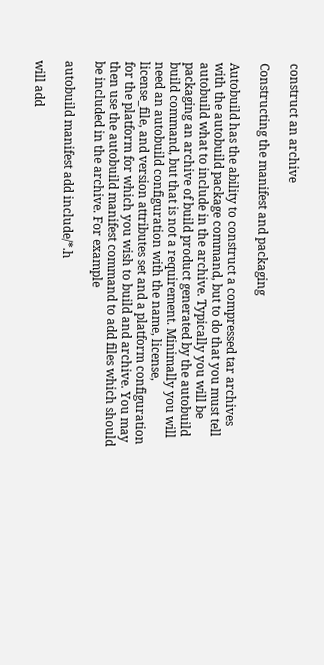construct an archive

Constructing the manifest and packaging

Autobuild has the ability to construct a compressed tar archives with the autobuild package command, but to do that you must tell autobuild what to include in the archive. Typically you will be packaging an archive of build product generated by the autobuild build command, but that is not a requirement. Minimally you will need an autobuild configuration with the name, license, license_file, and version attributes set and a platform configuration for the platform for which you wish to build and archive. You may then use the autobuild manifest command to add files which should be included in the archive. For example

autobuild manifest add include/*.h

will add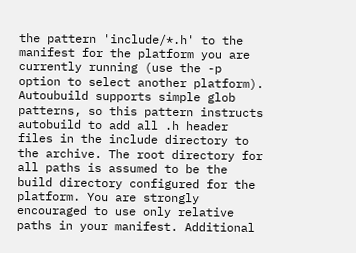the pattern 'include/*.h' to the manifest for the platform you are currently running (use the -p option to select another platform). Autoubuild supports simple glob patterns, so this pattern instructs autobuild to add all .h header files in the include directory to the archive. The root directory for all paths is assumed to be the build directory configured for the platform. You are strongly encouraged to use only relative paths in your manifest. Additional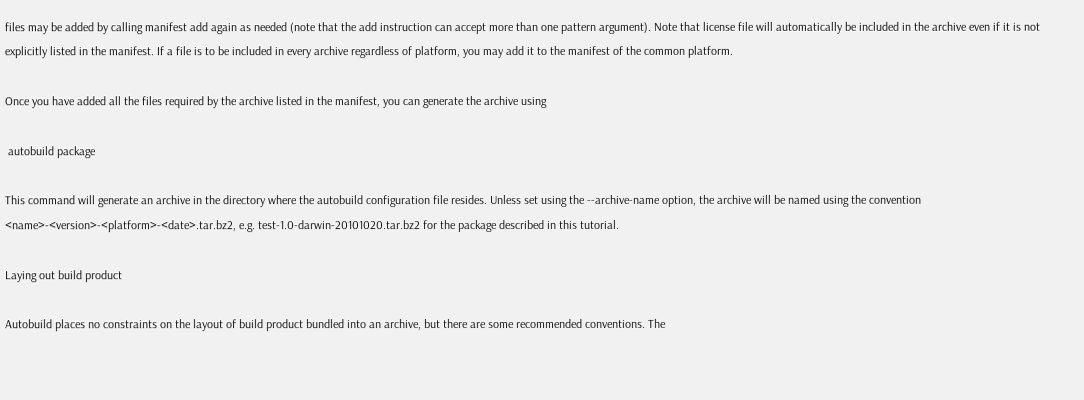files may be added by calling manifest add again as needed (note that the add instruction can accept more than one pattern argument). Note that license file will automatically be included in the archive even if it is not explicitly listed in the manifest. If a file is to be included in every archive regardless of platform, you may add it to the manifest of the common platform.

Once you have added all the files required by the archive listed in the manifest, you can generate the archive using

 autobuild package

This command will generate an archive in the directory where the autobuild configuration file resides. Unless set using the --archive-name option, the archive will be named using the convention <name>-<version>-<platform>-<date>.tar.bz2, e.g. test-1.0-darwin-20101020.tar.bz2 for the package described in this tutorial.

Laying out build product

Autobuild places no constraints on the layout of build product bundled into an archive, but there are some recommended conventions. The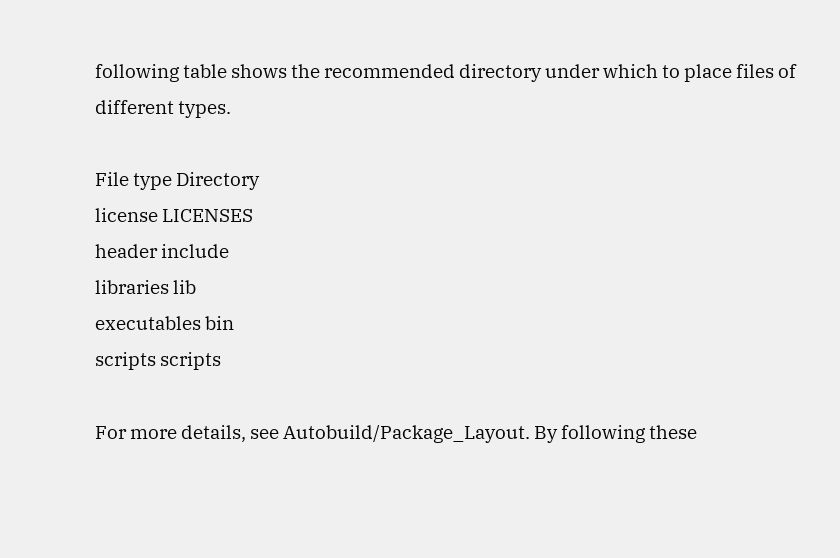following table shows the recommended directory under which to place files of different types.

File type Directory
license LICENSES
header include
libraries lib
executables bin
scripts scripts

For more details, see Autobuild/Package_Layout. By following these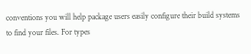conventions you will help package users easily configure their build systems to find your files. For types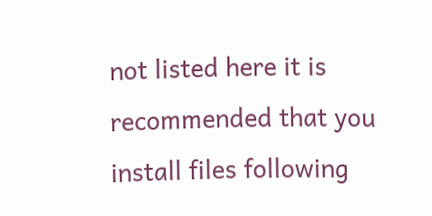not listed here it is recommended that you install files following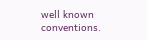well known conventions.